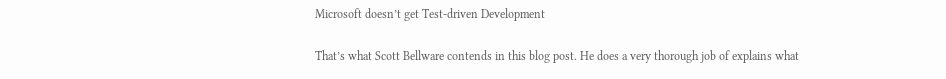Microsoft doesn’t get Test-driven Development

That’s what Scott Bellware contends in this blog post. He does a very thorough job of explains what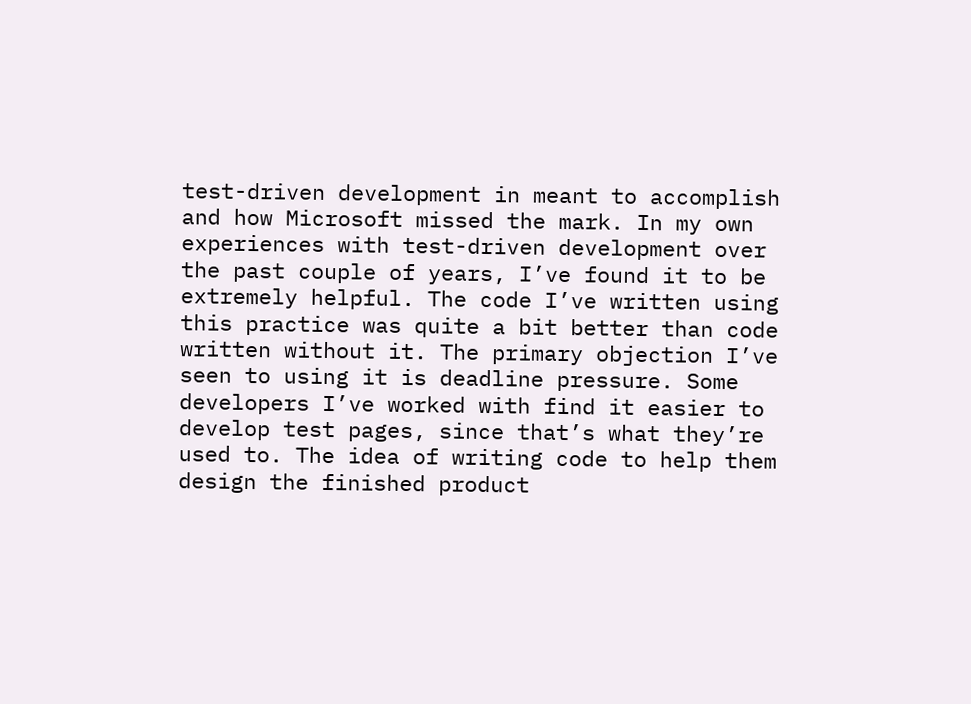test-driven development in meant to accomplish and how Microsoft missed the mark. In my own experiences with test-driven development over the past couple of years, I’ve found it to be extremely helpful. The code I’ve written using this practice was quite a bit better than code written without it. The primary objection I’ve seen to using it is deadline pressure. Some developers I’ve worked with find it easier to develop test pages, since that’s what they’re used to. The idea of writing code to help them design the finished product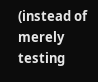(instead of merely testing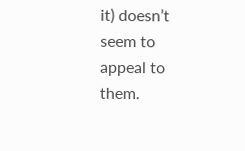it) doesn’t seem to appeal to them.